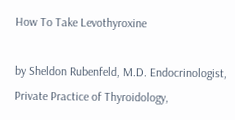How To Take Levothyroxine

by Sheldon Rubenfeld, M.D. Endocrinologist, Private Practice of Thyroidology,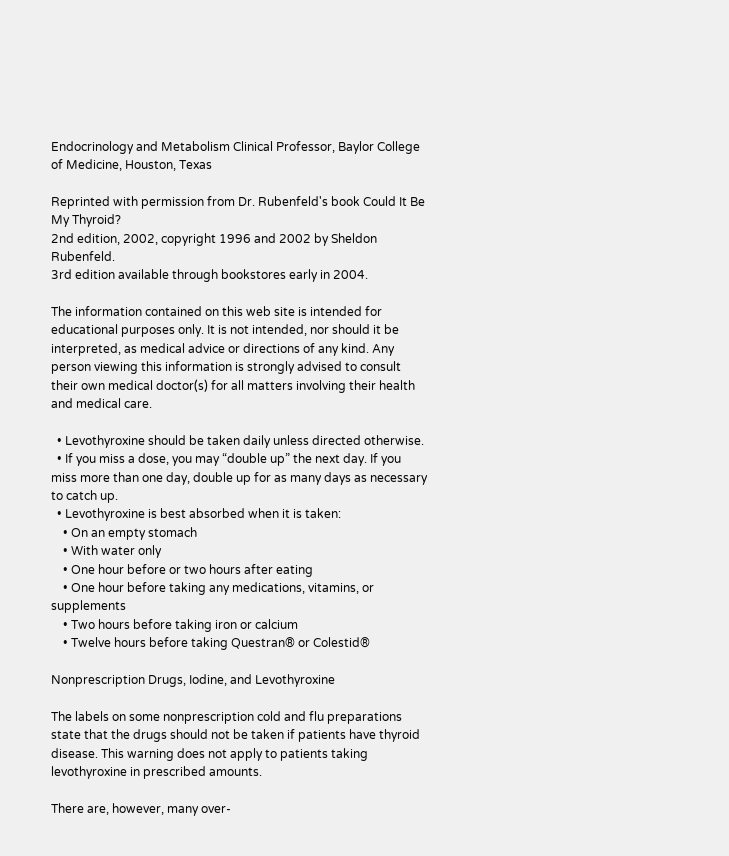Endocrinology and Metabolism Clinical Professor, Baylor College of Medicine, Houston, Texas

Reprinted with permission from Dr. Rubenfeld's book Could It Be My Thyroid?
2nd edition, 2002, copyright 1996 and 2002 by Sheldon Rubenfeld.
3rd edition available through bookstores early in 2004.

The information contained on this web site is intended for educational purposes only. It is not intended, nor should it be interpreted, as medical advice or directions of any kind. Any person viewing this information is strongly advised to consult their own medical doctor(s) for all matters involving their health and medical care.

  • Levothyroxine should be taken daily unless directed otherwise.
  • If you miss a dose, you may “double up” the next day. If you miss more than one day, double up for as many days as necessary to catch up.
  • Levothyroxine is best absorbed when it is taken:
    • On an empty stomach
    • With water only
    • One hour before or two hours after eating
    • One hour before taking any medications, vitamins, or supplements
    • Two hours before taking iron or calcium
    • Twelve hours before taking Questran® or Colestid®

Nonprescription Drugs, Iodine, and Levothyroxine

The labels on some nonprescription cold and flu preparations state that the drugs should not be taken if patients have thyroid disease. This warning does not apply to patients taking levothyroxine in prescribed amounts.

There are, however, many over-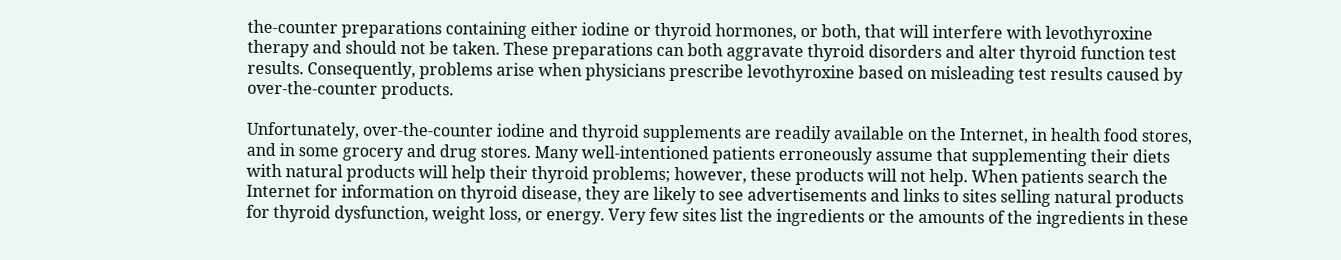the-counter preparations containing either iodine or thyroid hormones, or both, that will interfere with levothyroxine therapy and should not be taken. These preparations can both aggravate thyroid disorders and alter thyroid function test results. Consequently, problems arise when physicians prescribe levothyroxine based on misleading test results caused by over-the-counter products.

Unfortunately, over-the-counter iodine and thyroid supplements are readily available on the Internet, in health food stores, and in some grocery and drug stores. Many well-intentioned patients erroneously assume that supplementing their diets with natural products will help their thyroid problems; however, these products will not help. When patients search the Internet for information on thyroid disease, they are likely to see advertisements and links to sites selling natural products for thyroid dysfunction, weight loss, or energy. Very few sites list the ingredients or the amounts of the ingredients in these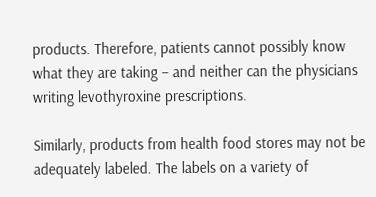products. Therefore, patients cannot possibly know what they are taking – and neither can the physicians writing levothyroxine prescriptions.

Similarly, products from health food stores may not be adequately labeled. The labels on a variety of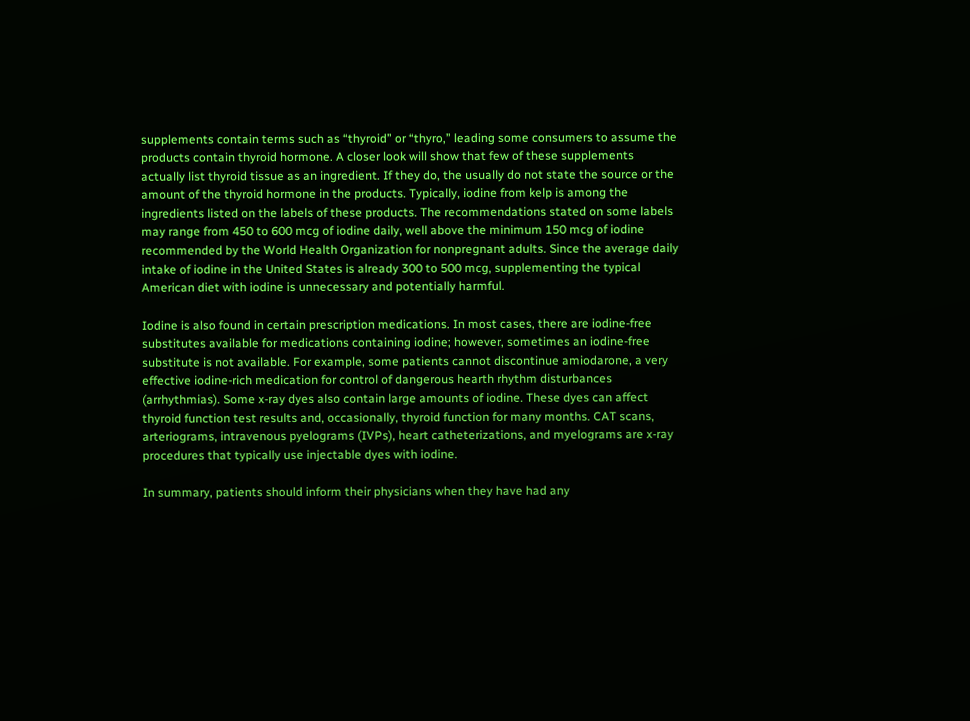supplements contain terms such as “thyroid” or “thyro,” leading some consumers to assume the products contain thyroid hormone. A closer look will show that few of these supplements actually list thyroid tissue as an ingredient. If they do, the usually do not state the source or the amount of the thyroid hormone in the products. Typically, iodine from kelp is among the ingredients listed on the labels of these products. The recommendations stated on some labels may range from 450 to 600 mcg of iodine daily, well above the minimum 150 mcg of iodine recommended by the World Health Organization for nonpregnant adults. Since the average daily intake of iodine in the United States is already 300 to 500 mcg, supplementing the typical American diet with iodine is unnecessary and potentially harmful.

Iodine is also found in certain prescription medications. In most cases, there are iodine-free substitutes available for medications containing iodine; however, sometimes an iodine-free substitute is not available. For example, some patients cannot discontinue amiodarone, a very effective iodine-rich medication for control of dangerous hearth rhythm disturbances (arrhythmias). Some x-ray dyes also contain large amounts of iodine. These dyes can affect thyroid function test results and, occasionally, thyroid function for many months. CAT scans, arteriograms, intravenous pyelograms (IVPs), heart catheterizations, and myelograms are x-ray procedures that typically use injectable dyes with iodine.

In summary, patients should inform their physicians when they have had any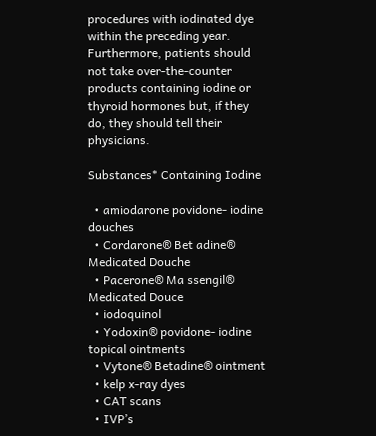procedures with iodinated dye within the preceding year. Furthermore, patients should not take over-the-counter products containing iodine or thyroid hormones but, if they do, they should tell their physicians.

Substances* Containing Iodine

  • amiodarone povidone- iodine douches
  • Cordarone® Bet adine® Medicated Douche
  • Pacerone® Ma ssengil® Medicated Douce
  • iodoquinol
  • Yodoxin® povidone- iodine topical ointments
  • Vytone® Betadine® ointment
  • kelp x-ray dyes
  • CAT scans
  • IVP’s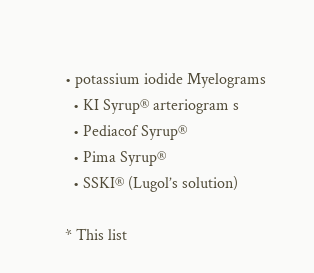• potassium iodide Myelograms
  • KI Syrup® arteriogram s
  • Pediacof Syrup®
  • Pima Syrup®
  • SSKI® (Lugol’s solution)

* This list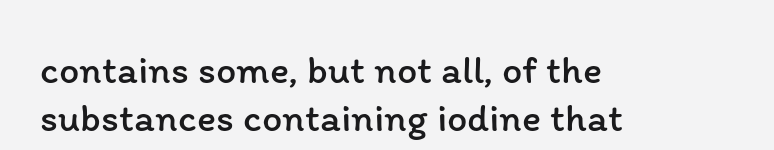contains some, but not all, of the substances containing iodine that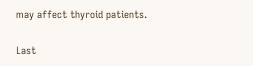may affect thyroid patients.

Last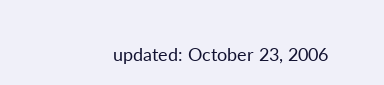updated: October 23, 2006